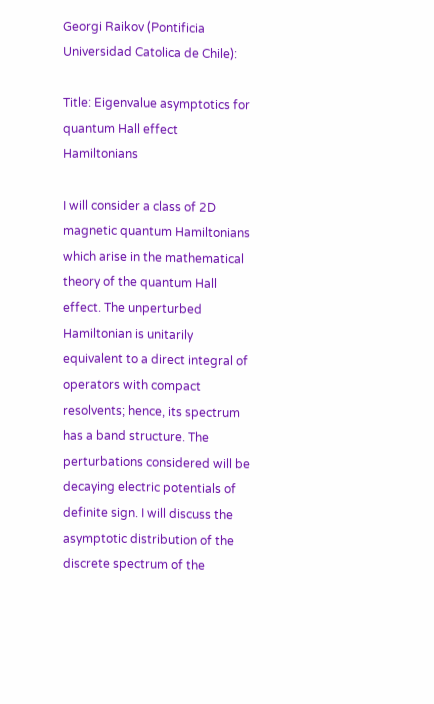Georgi Raikov (Pontificia Universidad Catolica de Chile):

Title: Eigenvalue asymptotics for quantum Hall effect Hamiltonians

I will consider a class of 2D magnetic quantum Hamiltonians which arise in the mathematical theory of the quantum Hall effect. The unperturbed Hamiltonian is unitarily equivalent to a direct integral of operators with compact resolvents; hence, its spectrum has a band structure. The perturbations considered will be decaying electric potentials of definite sign. I will discuss the asymptotic distribution of the discrete spectrum of the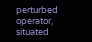perturbed operator, situated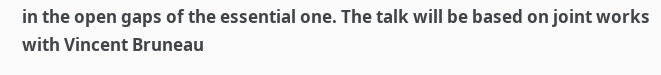in the open gaps of the essential one. The talk will be based on joint works with Vincent Bruneau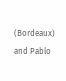(Bordeaux) and Pablo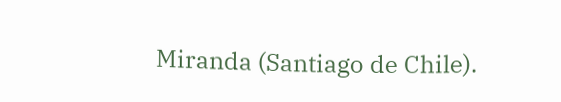Miranda (Santiago de Chile).